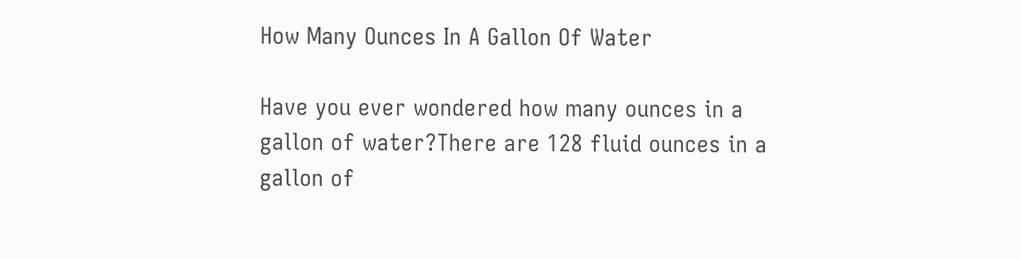How Many Ounces In A Gallon Of Water

Have you ever wondered how many ounces in a gallon of water?There are 128 fluid ounces in a gallon of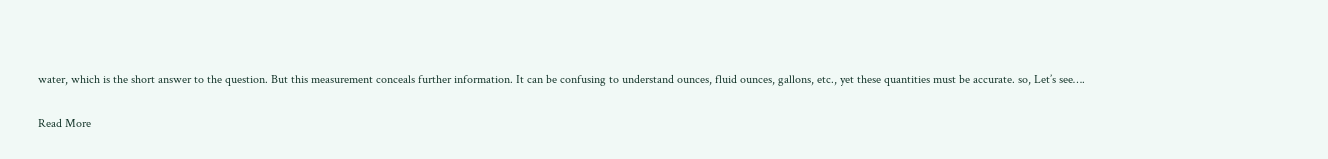water, which is the short answer to the question. But this measurement conceals further information. It can be confusing to understand ounces, fluid ounces, gallons, etc., yet these quantities must be accurate. so, Let’s see….

Read More